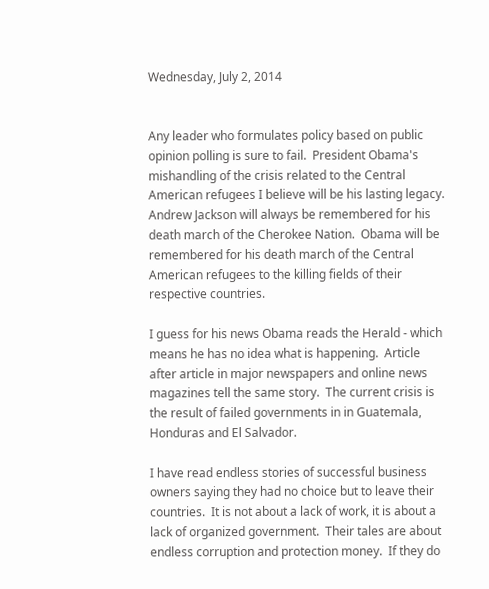Wednesday, July 2, 2014


Any leader who formulates policy based on public opinion polling is sure to fail.  President Obama's mishandling of the crisis related to the Central American refugees I believe will be his lasting legacy.  Andrew Jackson will always be remembered for his death march of the Cherokee Nation.  Obama will be remembered for his death march of the Central American refugees to the killing fields of their respective countries.

I guess for his news Obama reads the Herald - which means he has no idea what is happening.  Article after article in major newspapers and online news magazines tell the same story.  The current crisis is the result of failed governments in in Guatemala, Honduras and El Salvador.

I have read endless stories of successful business owners saying they had no choice but to leave their countries.  It is not about a lack of work, it is about a lack of organized government.  Their tales are about endless corruption and protection money.  If they do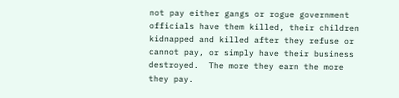not pay either gangs or rogue government officials have them killed, their children kidnapped and killed after they refuse or cannot pay, or simply have their business destroyed.  The more they earn the more they pay.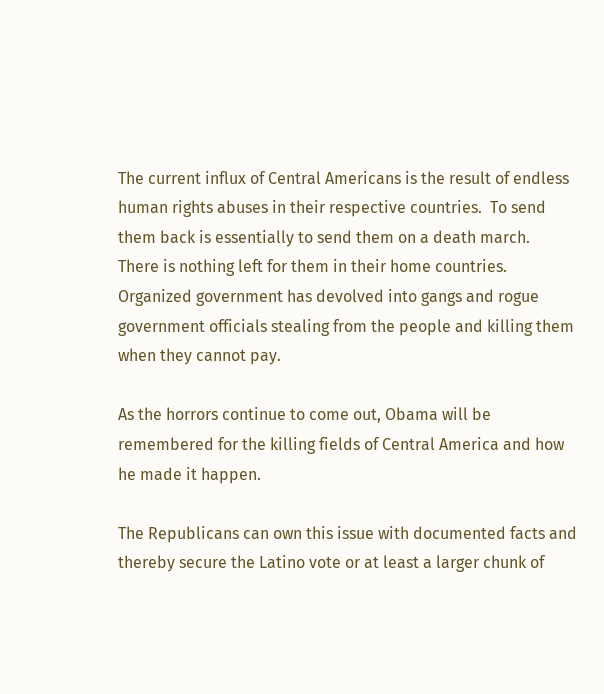The current influx of Central Americans is the result of endless human rights abuses in their respective countries.  To send them back is essentially to send them on a death march.  There is nothing left for them in their home countries.  Organized government has devolved into gangs and rogue government officials stealing from the people and killing them when they cannot pay.

As the horrors continue to come out, Obama will be remembered for the killing fields of Central America and how he made it happen.

The Republicans can own this issue with documented facts and thereby secure the Latino vote or at least a larger chunk of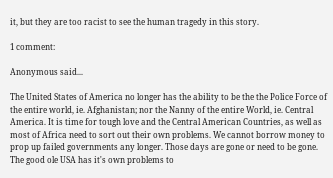it, but they are too racist to see the human tragedy in this story.

1 comment:

Anonymous said...

The United States of America no longer has the ability to be the the Police Force of the entire world, ie. Afghanistan; nor the Nanny of the entire World, ie. Central America. It is time for tough love and the Central American Countries, as well as most of Africa need to sort out their own problems. We cannot borrow money to prop up failed governments any longer. Those days are gone or need to be gone. The good ole USA has it's own problems to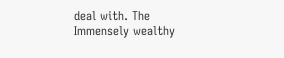deal with. The Immensely wealthy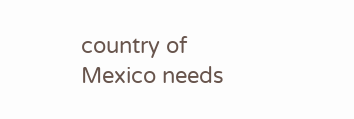country of Mexico needs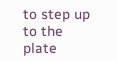to step up to the plate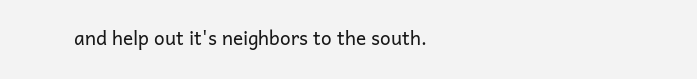and help out it's neighbors to the south.